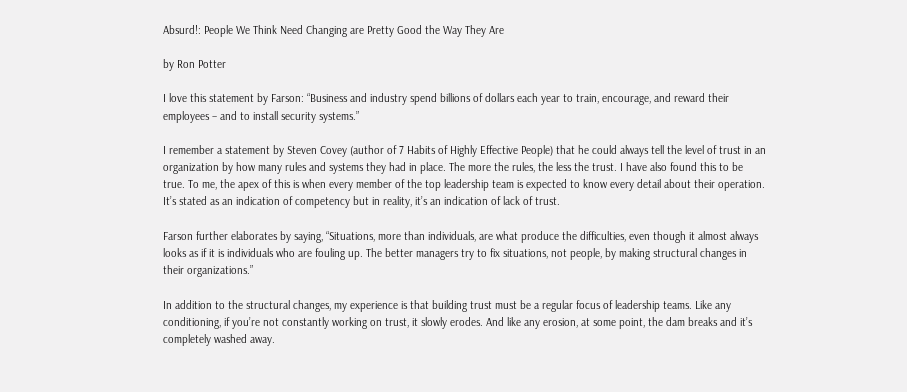Absurd!: People We Think Need Changing are Pretty Good the Way They Are

by Ron Potter

I love this statement by Farson: “Business and industry spend billions of dollars each year to train, encourage, and reward their employees – and to install security systems.”

I remember a statement by Steven Covey (author of 7 Habits of Highly Effective People) that he could always tell the level of trust in an organization by how many rules and systems they had in place. The more the rules, the less the trust. I have also found this to be true. To me, the apex of this is when every member of the top leadership team is expected to know every detail about their operation. It’s stated as an indication of competency but in reality, it’s an indication of lack of trust.

Farson further elaborates by saying, “Situations, more than individuals, are what produce the difficulties, even though it almost always looks as if it is individuals who are fouling up. The better managers try to fix situations, not people, by making structural changes in their organizations.”

In addition to the structural changes, my experience is that building trust must be a regular focus of leadership teams. Like any conditioning, if you’re not constantly working on trust, it slowly erodes. And like any erosion, at some point, the dam breaks and it’s completely washed away.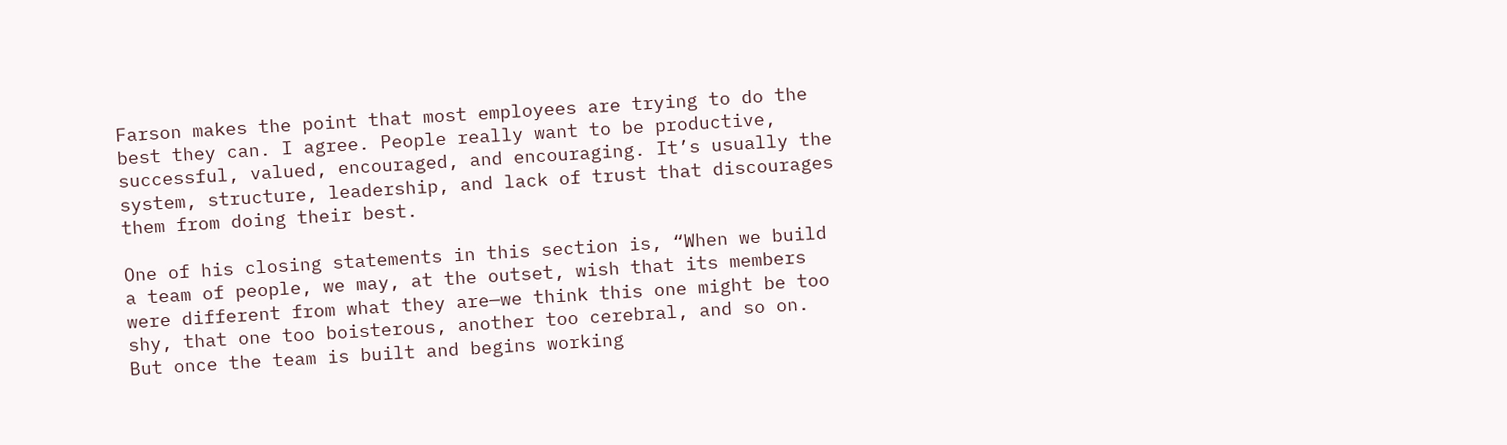Farson makes the point that most employees are trying to do the best they can. I agree. People really want to be productive, successful, valued, encouraged, and encouraging. It’s usually the system, structure, leadership, and lack of trust that discourages them from doing their best.

One of his closing statements in this section is, “When we build a team of people, we may, at the outset, wish that its members were different from what they are—we think this one might be too shy, that one too boisterous, another too cerebral, and so on. But once the team is built and begins working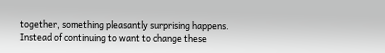together, something pleasantly surprising happens. Instead of continuing to want to change these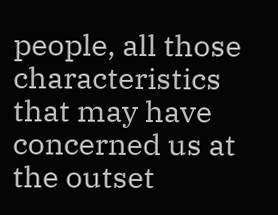people, all those characteristics that may have concerned us at the outset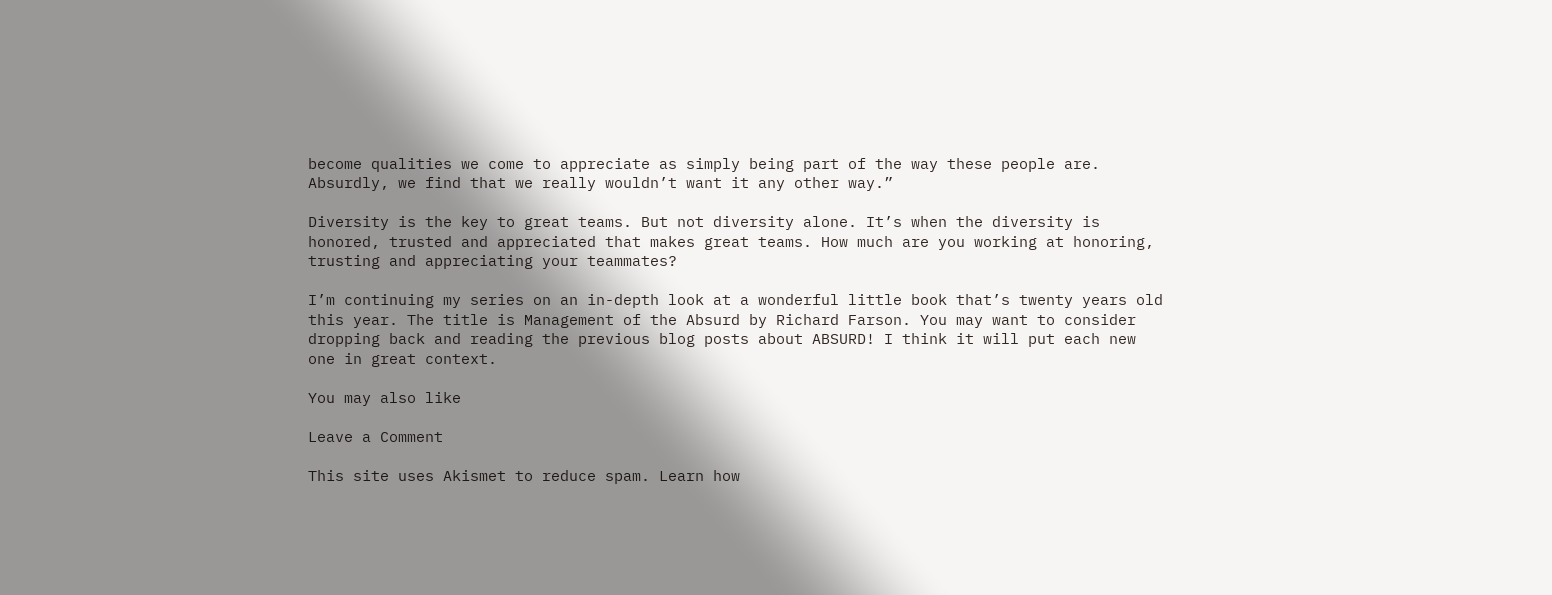become qualities we come to appreciate as simply being part of the way these people are. Absurdly, we find that we really wouldn’t want it any other way.”

Diversity is the key to great teams. But not diversity alone. It’s when the diversity is honored, trusted and appreciated that makes great teams. How much are you working at honoring, trusting and appreciating your teammates?

I’m continuing my series on an in-depth look at a wonderful little book that’s twenty years old this year. The title is Management of the Absurd by Richard Farson. You may want to consider dropping back and reading the previous blog posts about ABSURD! I think it will put each new one in great context.

You may also like

Leave a Comment

This site uses Akismet to reduce spam. Learn how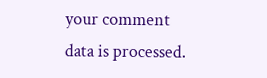your comment data is processed.